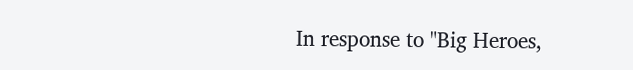In response to "Big Heroes,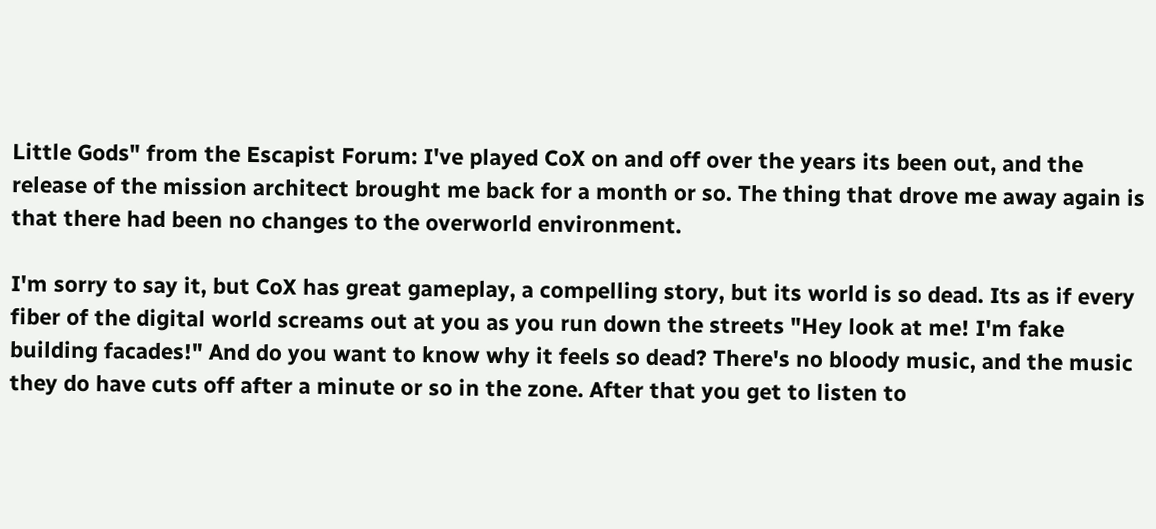Little Gods" from the Escapist Forum: I've played CoX on and off over the years its been out, and the release of the mission architect brought me back for a month or so. The thing that drove me away again is that there had been no changes to the overworld environment.

I'm sorry to say it, but CoX has great gameplay, a compelling story, but its world is so dead. Its as if every fiber of the digital world screams out at you as you run down the streets "Hey look at me! I'm fake building facades!" And do you want to know why it feels so dead? There's no bloody music, and the music they do have cuts off after a minute or so in the zone. After that you get to listen to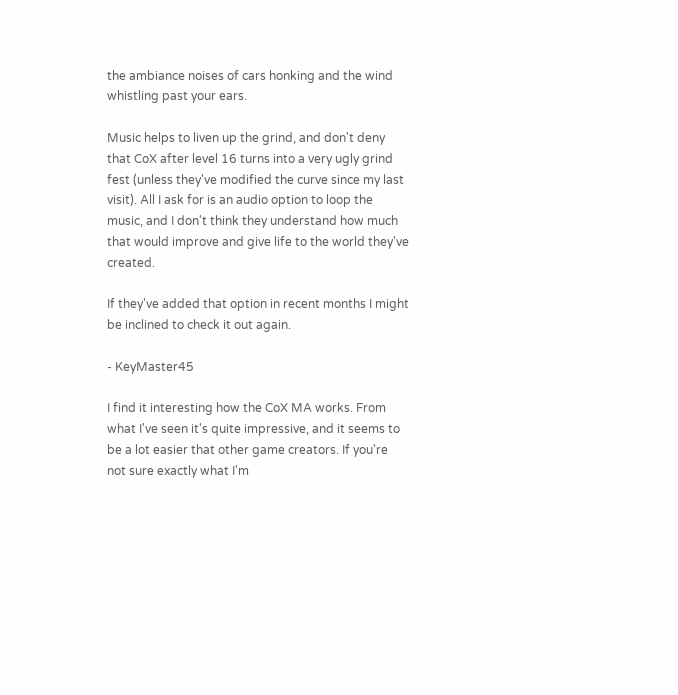the ambiance noises of cars honking and the wind whistling past your ears.

Music helps to liven up the grind, and don't deny that CoX after level 16 turns into a very ugly grind fest (unless they've modified the curve since my last visit). All I ask for is an audio option to loop the music, and I don't think they understand how much that would improve and give life to the world they've created.

If they've added that option in recent months I might be inclined to check it out again.

- KeyMaster45

I find it interesting how the CoX MA works. From what I've seen it's quite impressive, and it seems to be a lot easier that other game creators. If you're not sure exactly what I'm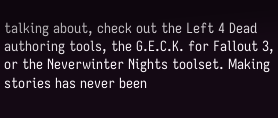talking about, check out the Left 4 Dead authoring tools, the G.E.C.K. for Fallout 3, or the Neverwinter Nights toolset. Making stories has never been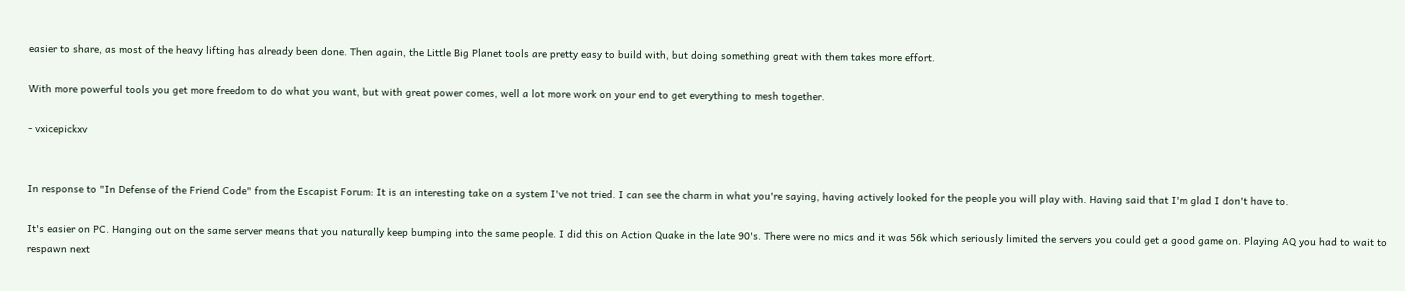easier to share, as most of the heavy lifting has already been done. Then again, the Little Big Planet tools are pretty easy to build with, but doing something great with them takes more effort.

With more powerful tools you get more freedom to do what you want, but with great power comes, well a lot more work on your end to get everything to mesh together.

- vxicepickxv


In response to "In Defense of the Friend Code" from the Escapist Forum: It is an interesting take on a system I've not tried. I can see the charm in what you're saying, having actively looked for the people you will play with. Having said that I'm glad I don't have to.

It's easier on PC. Hanging out on the same server means that you naturally keep bumping into the same people. I did this on Action Quake in the late 90's. There were no mics and it was 56k which seriously limited the servers you could get a good game on. Playing AQ you had to wait to respawn next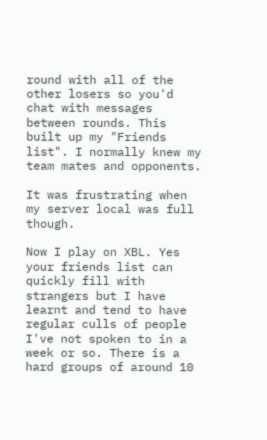round with all of the other losers so you'd chat with messages between rounds. This built up my "Friends list". I normally knew my team mates and opponents.

It was frustrating when my server local was full though.

Now I play on XBL. Yes your friends list can quickly fill with strangers but I have learnt and tend to have regular culls of people I've not spoken to in a week or so. There is a hard groups of around 10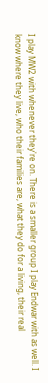I play MW2 with whenever they're on. There is a smaller group I play Endwar with as well. I know where they live, who their families are, what they do for a living, their real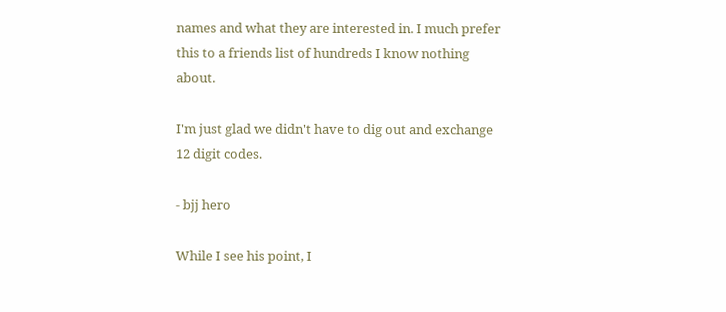names and what they are interested in. I much prefer this to a friends list of hundreds I know nothing about.

I'm just glad we didn't have to dig out and exchange 12 digit codes.

- bjj hero

While I see his point, I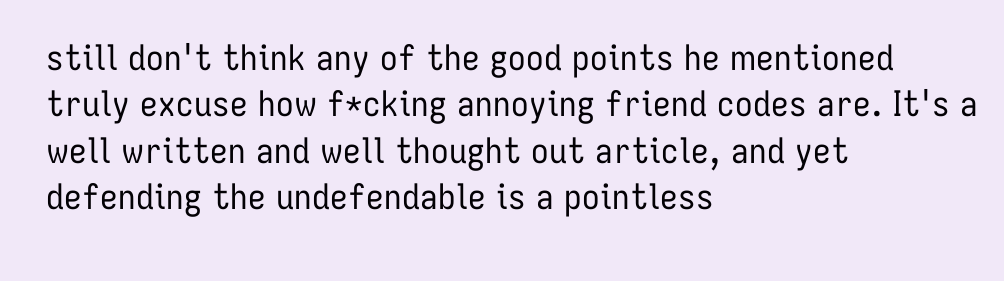still don't think any of the good points he mentioned truly excuse how f*cking annoying friend codes are. It's a well written and well thought out article, and yet defending the undefendable is a pointless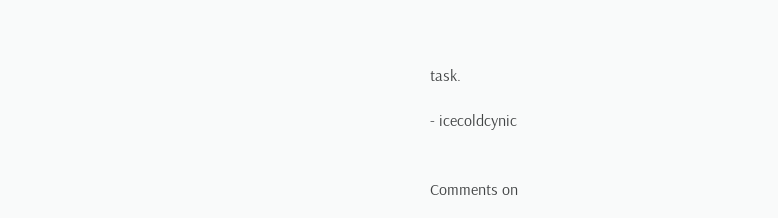task.

- icecoldcynic


Comments on